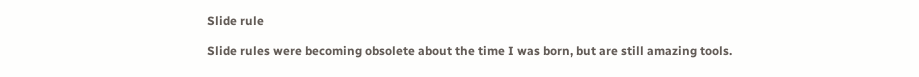Slide rule

Slide rules were becoming obsolete about the time I was born, but are still amazing tools.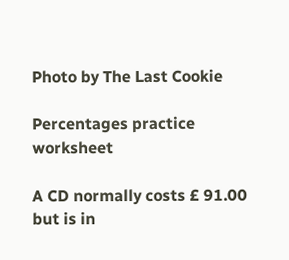Photo by The Last Cookie

Percentages practice worksheet

A CD normally costs £ 91.00 but is in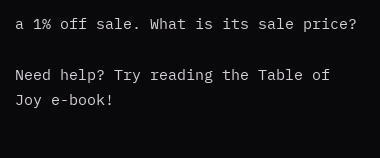a 1% off sale. What is its sale price?

Need help? Try reading the Table of Joy e-book!